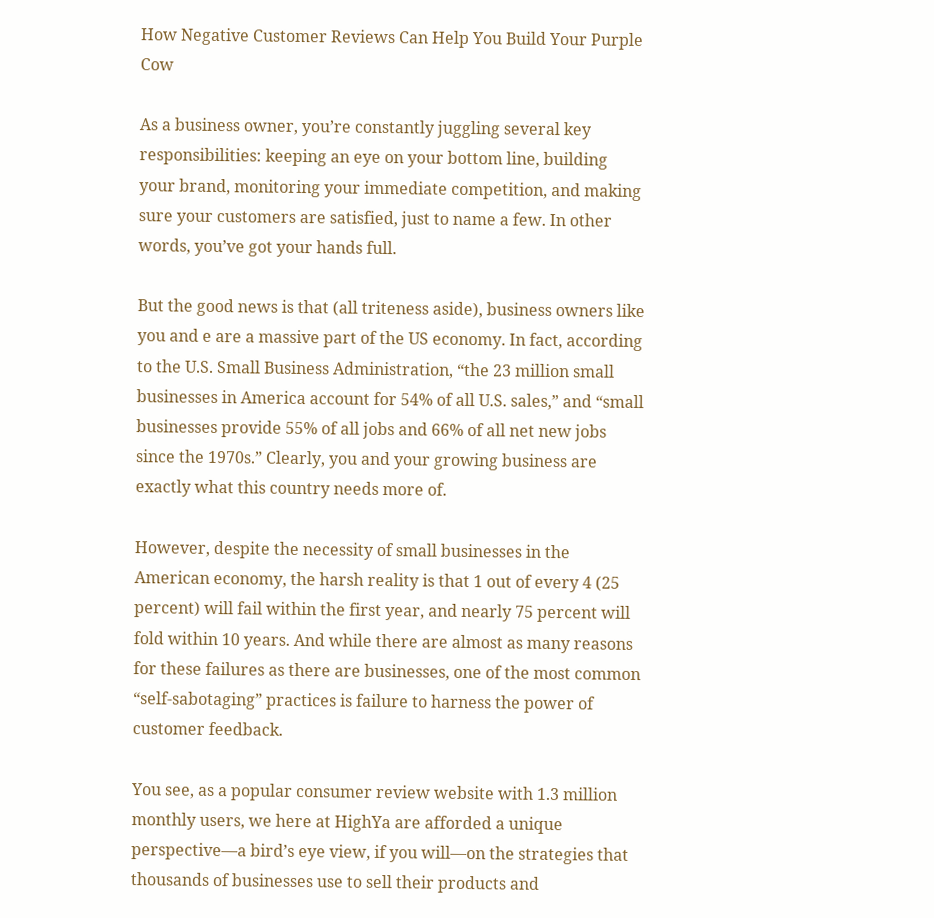How Negative Customer Reviews Can Help You Build Your Purple Cow

As a business owner, you’re constantly juggling several key responsibilities: keeping an eye on your bottom line, building your brand, monitoring your immediate competition, and making sure your customers are satisfied, just to name a few. In other words, you’ve got your hands full.

But the good news is that (all triteness aside), business owners like you and e are a massive part of the US economy. In fact, according to the U.S. Small Business Administration, “the 23 million small businesses in America account for 54% of all U.S. sales,” and “small businesses provide 55% of all jobs and 66% of all net new jobs since the 1970s.” Clearly, you and your growing business are exactly what this country needs more of.

However, despite the necessity of small businesses in the American economy, the harsh reality is that 1 out of every 4 (25 percent) will fail within the first year, and nearly 75 percent will fold within 10 years. And while there are almost as many reasons for these failures as there are businesses, one of the most common “self-sabotaging” practices is failure to harness the power of customer feedback.

You see, as a popular consumer review website with 1.3 million monthly users, we here at HighYa are afforded a unique perspective—a bird’s eye view, if you will—on the strategies that thousands of businesses use to sell their products and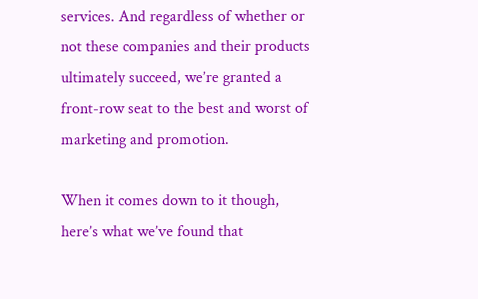services. And regardless of whether or not these companies and their products ultimately succeed, we’re granted a front-row seat to the best and worst of marketing and promotion.

When it comes down to it though, here’s what we’ve found that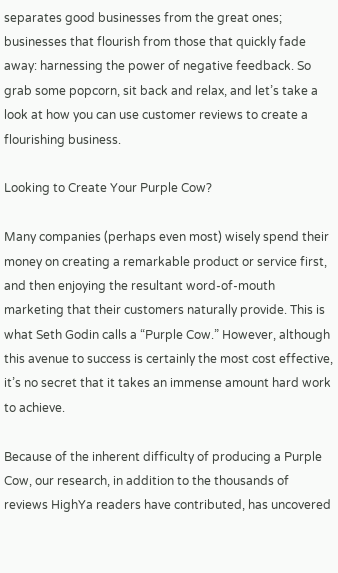separates good businesses from the great ones; businesses that flourish from those that quickly fade away: harnessing the power of negative feedback. So grab some popcorn, sit back and relax, and let’s take a look at how you can use customer reviews to create a flourishing business.

Looking to Create Your Purple Cow?

Many companies (perhaps even most) wisely spend their money on creating a remarkable product or service first, and then enjoying the resultant word-of-mouth marketing that their customers naturally provide. This is what Seth Godin calls a “Purple Cow.” However, although this avenue to success is certainly the most cost effective, it’s no secret that it takes an immense amount hard work to achieve.

Because of the inherent difficulty of producing a Purple Cow, our research, in addition to the thousands of reviews HighYa readers have contributed, has uncovered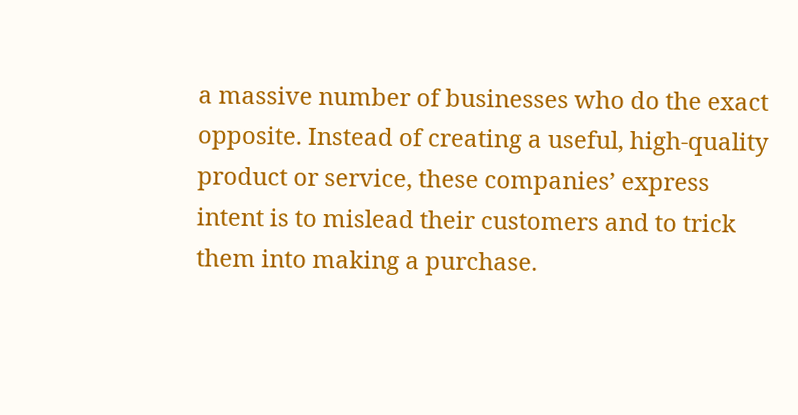a massive number of businesses who do the exact opposite. Instead of creating a useful, high-quality product or service, these companies’ express intent is to mislead their customers and to trick them into making a purchase.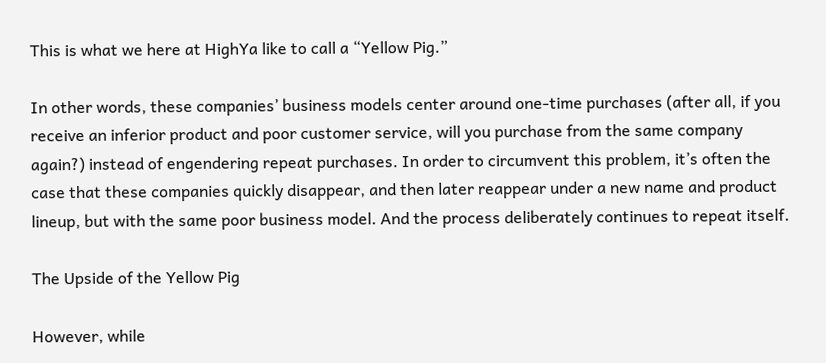This is what we here at HighYa like to call a “Yellow Pig.”

In other words, these companies’ business models center around one-time purchases (after all, if you receive an inferior product and poor customer service, will you purchase from the same company again?) instead of engendering repeat purchases. In order to circumvent this problem, it’s often the case that these companies quickly disappear, and then later reappear under a new name and product lineup, but with the same poor business model. And the process deliberately continues to repeat itself.

The Upside of the Yellow Pig

However, while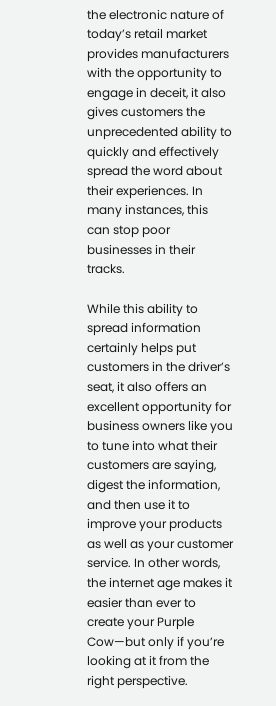the electronic nature of today’s retail market provides manufacturers with the opportunity to engage in deceit, it also gives customers the unprecedented ability to quickly and effectively spread the word about their experiences. In many instances, this can stop poor businesses in their tracks.

While this ability to spread information certainly helps put customers in the driver’s seat, it also offers an excellent opportunity for business owners like you to tune into what their customers are saying, digest the information, and then use it to improve your products as well as your customer service. In other words, the internet age makes it easier than ever to create your Purple Cow—but only if you’re looking at it from the right perspective.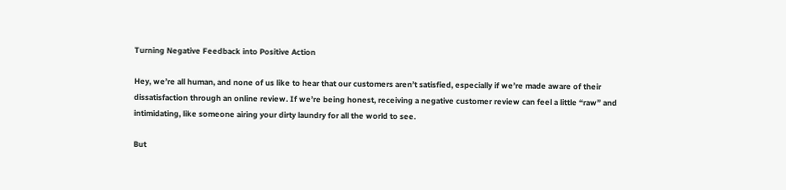Turning Negative Feedback into Positive Action

Hey, we’re all human, and none of us like to hear that our customers aren’t satisfied, especially if we’re made aware of their dissatisfaction through an online review. If we’re being honest, receiving a negative customer review can feel a little “raw” and intimidating, like someone airing your dirty laundry for all the world to see.

But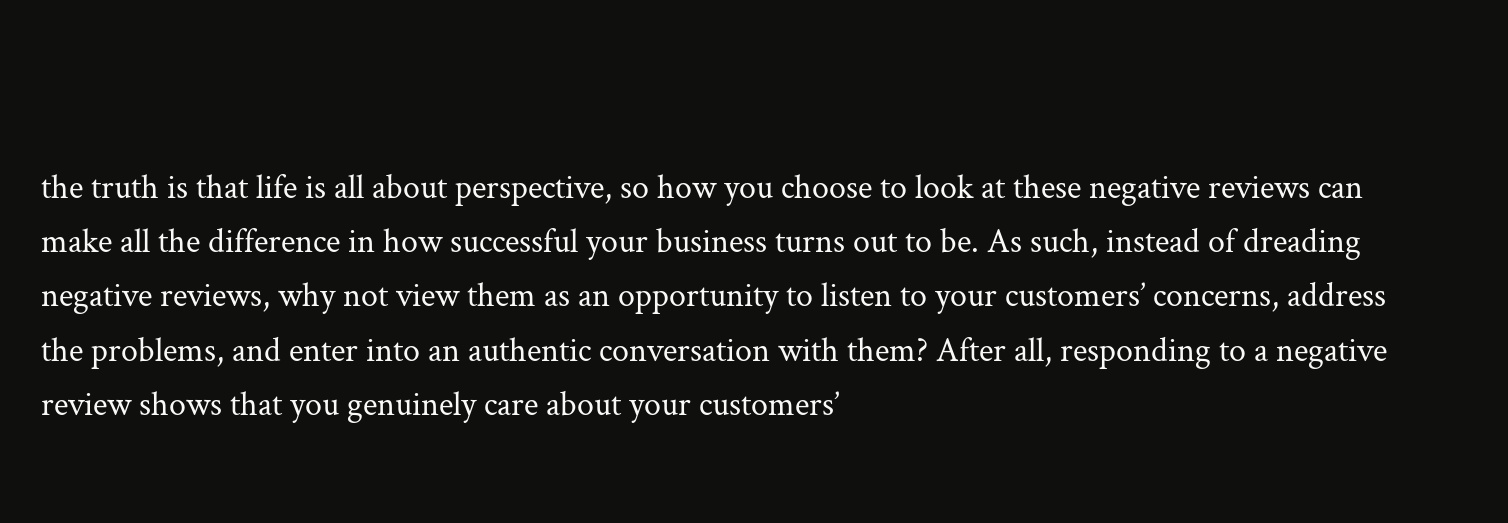the truth is that life is all about perspective, so how you choose to look at these negative reviews can make all the difference in how successful your business turns out to be. As such, instead of dreading negative reviews, why not view them as an opportunity to listen to your customers’ concerns, address the problems, and enter into an authentic conversation with them? After all, responding to a negative review shows that you genuinely care about your customers’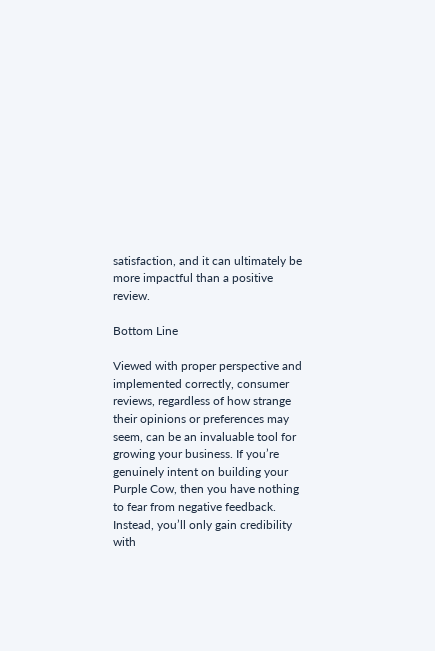satisfaction, and it can ultimately be more impactful than a positive review.

Bottom Line

Viewed with proper perspective and implemented correctly, consumer reviews, regardless of how strange their opinions or preferences may seem, can be an invaluable tool for growing your business. If you’re genuinely intent on building your Purple Cow, then you have nothing to fear from negative feedback. Instead, you’ll only gain credibility with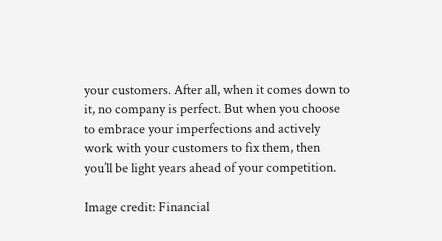your customers. After all, when it comes down to it, no company is perfect. But when you choose to embrace your imperfections and actively work with your customers to fix them, then you’ll be light years ahead of your competition.

Image credit: Financial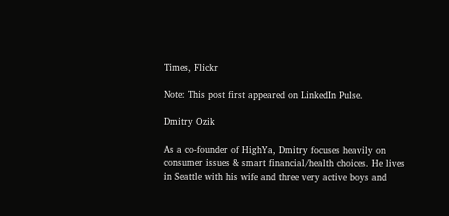Times, Flickr

Note: This post first appeared on LinkedIn Pulse.

Dmitry Ozik

As a co-founder of HighYa, Dmitry focuses heavily on consumer issues & smart financial/health choices. He lives in Seattle with his wife and three very active boys and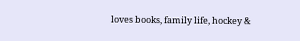loves books, family life, hockey &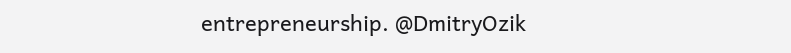entrepreneurship. @DmitryOzik